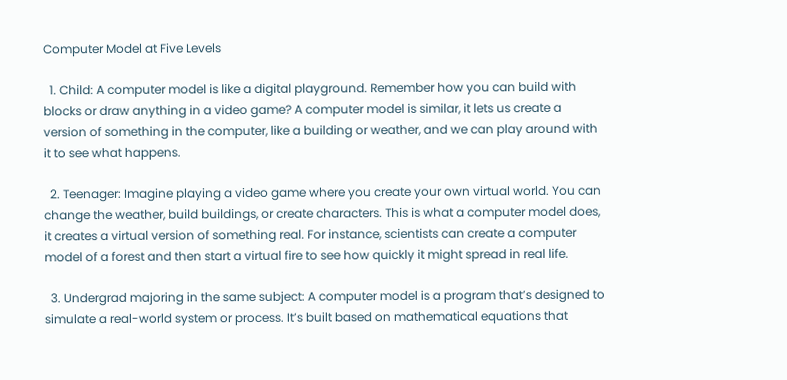Computer Model at Five Levels

  1. Child: A computer model is like a digital playground. Remember how you can build with blocks or draw anything in a video game? A computer model is similar, it lets us create a version of something in the computer, like a building or weather, and we can play around with it to see what happens.

  2. Teenager: Imagine playing a video game where you create your own virtual world. You can change the weather, build buildings, or create characters. This is what a computer model does, it creates a virtual version of something real. For instance, scientists can create a computer model of a forest and then start a virtual fire to see how quickly it might spread in real life.

  3. Undergrad majoring in the same subject: A computer model is a program that’s designed to simulate a real-world system or process. It’s built based on mathematical equations that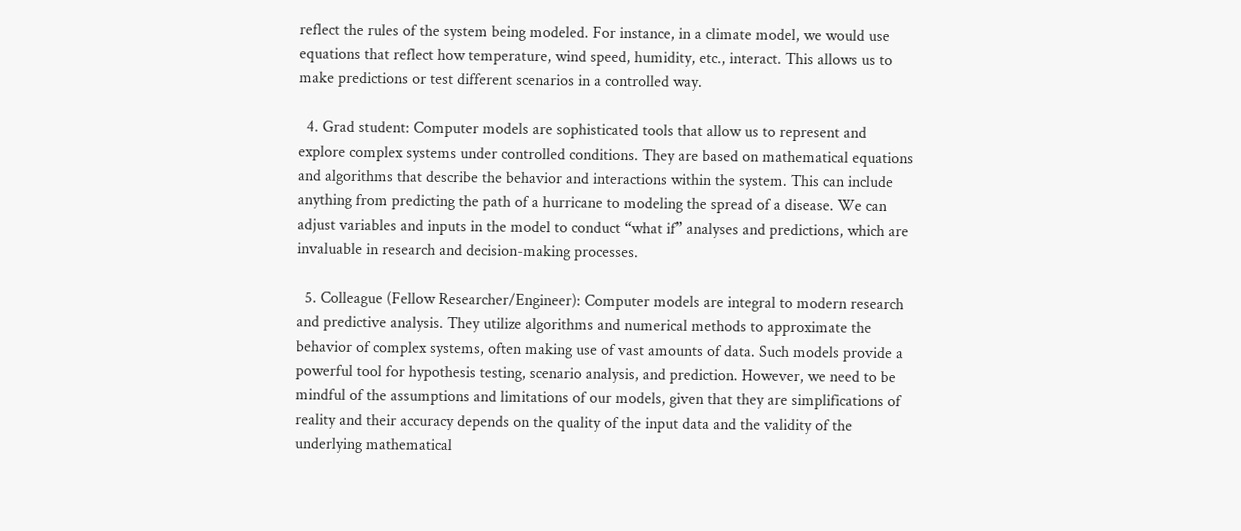reflect the rules of the system being modeled. For instance, in a climate model, we would use equations that reflect how temperature, wind speed, humidity, etc., interact. This allows us to make predictions or test different scenarios in a controlled way.

  4. Grad student: Computer models are sophisticated tools that allow us to represent and explore complex systems under controlled conditions. They are based on mathematical equations and algorithms that describe the behavior and interactions within the system. This can include anything from predicting the path of a hurricane to modeling the spread of a disease. We can adjust variables and inputs in the model to conduct “what if” analyses and predictions, which are invaluable in research and decision-making processes.

  5. Colleague (Fellow Researcher/Engineer): Computer models are integral to modern research and predictive analysis. They utilize algorithms and numerical methods to approximate the behavior of complex systems, often making use of vast amounts of data. Such models provide a powerful tool for hypothesis testing, scenario analysis, and prediction. However, we need to be mindful of the assumptions and limitations of our models, given that they are simplifications of reality and their accuracy depends on the quality of the input data and the validity of the underlying mathematical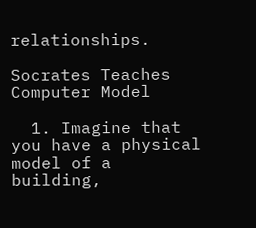relationships.

Socrates Teaches Computer Model

  1. Imagine that you have a physical model of a building,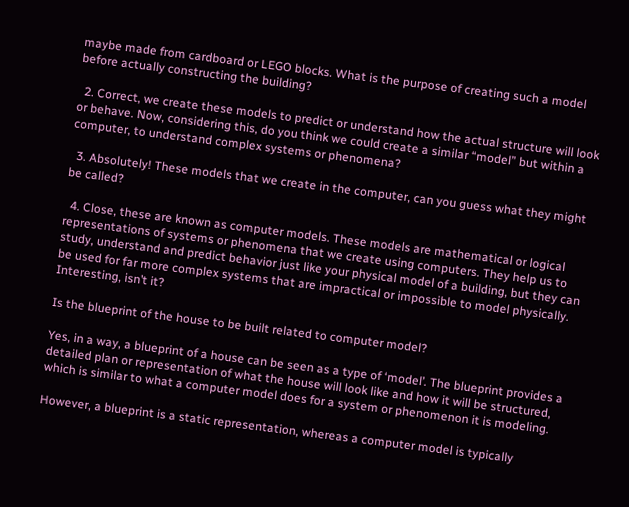maybe made from cardboard or LEGO blocks. What is the purpose of creating such a model before actually constructing the building?

  2. Correct, we create these models to predict or understand how the actual structure will look or behave. Now, considering this, do you think we could create a similar “model” but within a computer, to understand complex systems or phenomena?

  3. Absolutely! These models that we create in the computer, can you guess what they might be called?

  4. Close, these are known as computer models. These models are mathematical or logical representations of systems or phenomena that we create using computers. They help us to study, understand and predict behavior just like your physical model of a building, but they can be used for far more complex systems that are impractical or impossible to model physically. Interesting, isn’t it?

Is the blueprint of the house to be built related to computer model?

Yes, in a way, a blueprint of a house can be seen as a type of ‘model’. The blueprint provides a detailed plan or representation of what the house will look like and how it will be structured, which is similar to what a computer model does for a system or phenomenon it is modeling.

However, a blueprint is a static representation, whereas a computer model is typically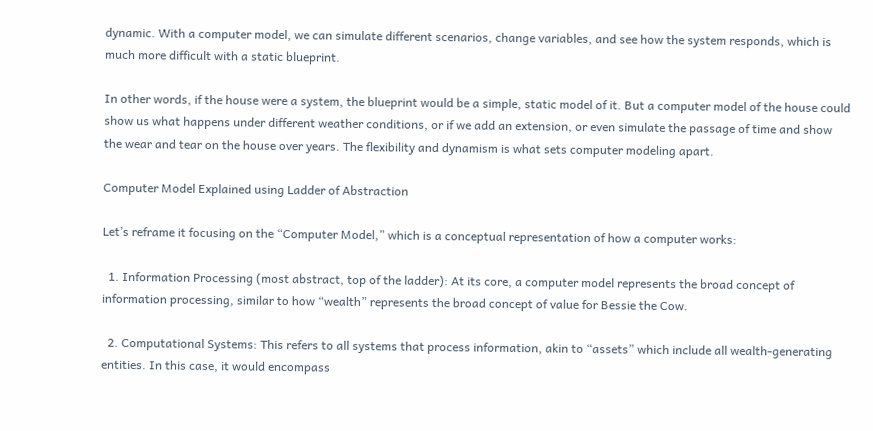dynamic. With a computer model, we can simulate different scenarios, change variables, and see how the system responds, which is much more difficult with a static blueprint.

In other words, if the house were a system, the blueprint would be a simple, static model of it. But a computer model of the house could show us what happens under different weather conditions, or if we add an extension, or even simulate the passage of time and show the wear and tear on the house over years. The flexibility and dynamism is what sets computer modeling apart.

Computer Model Explained using Ladder of Abstraction

Let’s reframe it focusing on the “Computer Model,” which is a conceptual representation of how a computer works:

  1. Information Processing (most abstract, top of the ladder): At its core, a computer model represents the broad concept of information processing, similar to how “wealth” represents the broad concept of value for Bessie the Cow.

  2. Computational Systems: This refers to all systems that process information, akin to “assets” which include all wealth-generating entities. In this case, it would encompass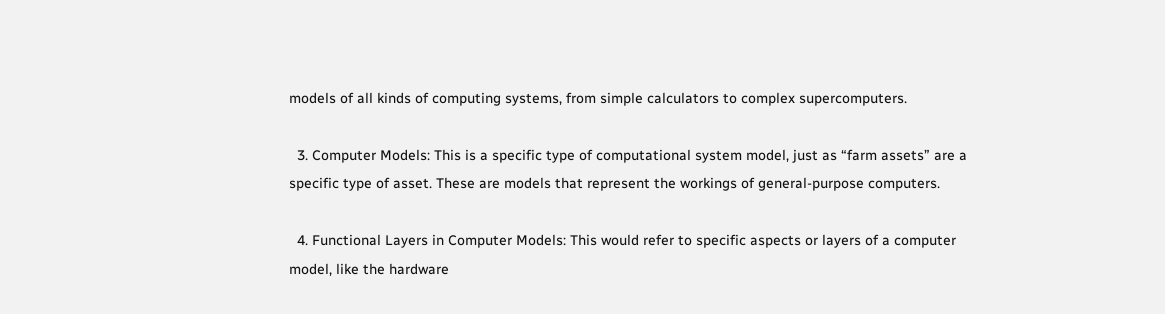models of all kinds of computing systems, from simple calculators to complex supercomputers.

  3. Computer Models: This is a specific type of computational system model, just as “farm assets” are a specific type of asset. These are models that represent the workings of general-purpose computers.

  4. Functional Layers in Computer Models: This would refer to specific aspects or layers of a computer model, like the hardware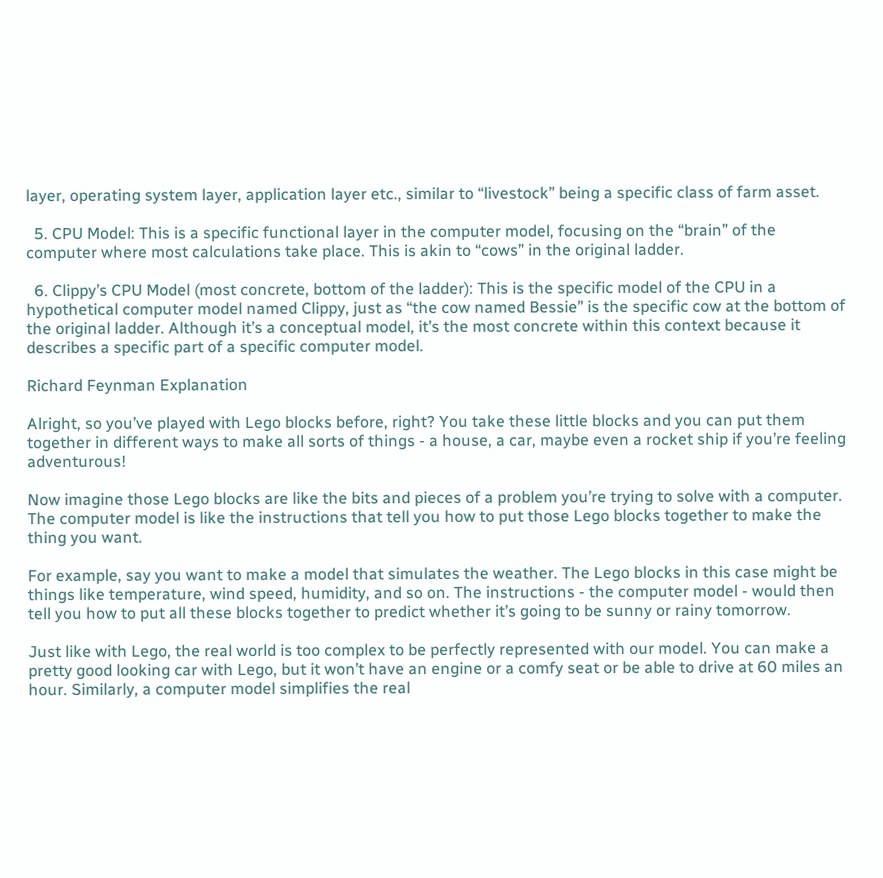layer, operating system layer, application layer etc., similar to “livestock” being a specific class of farm asset.

  5. CPU Model: This is a specific functional layer in the computer model, focusing on the “brain” of the computer where most calculations take place. This is akin to “cows” in the original ladder.

  6. Clippy’s CPU Model (most concrete, bottom of the ladder): This is the specific model of the CPU in a hypothetical computer model named Clippy, just as “the cow named Bessie” is the specific cow at the bottom of the original ladder. Although it’s a conceptual model, it’s the most concrete within this context because it describes a specific part of a specific computer model.

Richard Feynman Explanation

Alright, so you’ve played with Lego blocks before, right? You take these little blocks and you can put them together in different ways to make all sorts of things - a house, a car, maybe even a rocket ship if you’re feeling adventurous!

Now imagine those Lego blocks are like the bits and pieces of a problem you’re trying to solve with a computer. The computer model is like the instructions that tell you how to put those Lego blocks together to make the thing you want.

For example, say you want to make a model that simulates the weather. The Lego blocks in this case might be things like temperature, wind speed, humidity, and so on. The instructions - the computer model - would then tell you how to put all these blocks together to predict whether it’s going to be sunny or rainy tomorrow.

Just like with Lego, the real world is too complex to be perfectly represented with our model. You can make a pretty good looking car with Lego, but it won’t have an engine or a comfy seat or be able to drive at 60 miles an hour. Similarly, a computer model simplifies the real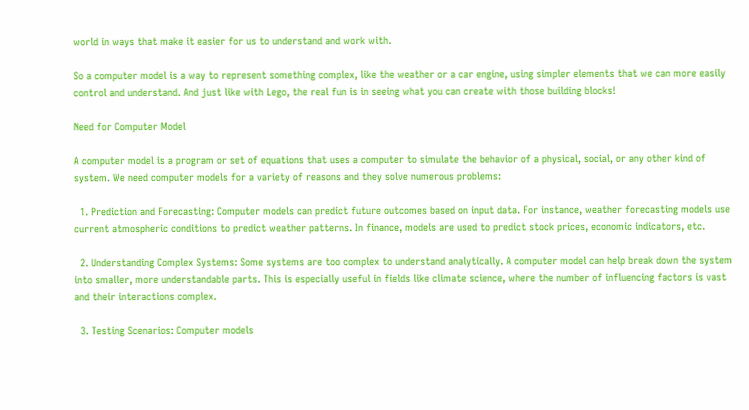world in ways that make it easier for us to understand and work with.

So a computer model is a way to represent something complex, like the weather or a car engine, using simpler elements that we can more easily control and understand. And just like with Lego, the real fun is in seeing what you can create with those building blocks!

Need for Computer Model

A computer model is a program or set of equations that uses a computer to simulate the behavior of a physical, social, or any other kind of system. We need computer models for a variety of reasons and they solve numerous problems:

  1. Prediction and Forecasting: Computer models can predict future outcomes based on input data. For instance, weather forecasting models use current atmospheric conditions to predict weather patterns. In finance, models are used to predict stock prices, economic indicators, etc.

  2. Understanding Complex Systems: Some systems are too complex to understand analytically. A computer model can help break down the system into smaller, more understandable parts. This is especially useful in fields like climate science, where the number of influencing factors is vast and their interactions complex.

  3. Testing Scenarios: Computer models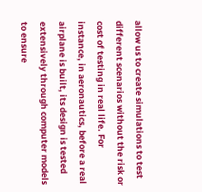allow us to create simulations to test different scenarios without the risk or cost of testing in real life. For instance, in aeronautics, before a real airplane is built, its design is tested extensively through computer models to ensure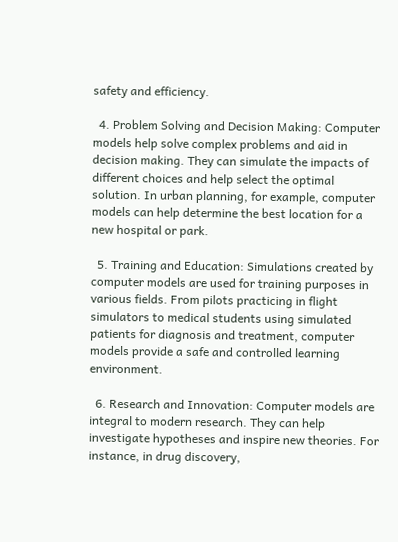safety and efficiency.

  4. Problem Solving and Decision Making: Computer models help solve complex problems and aid in decision making. They can simulate the impacts of different choices and help select the optimal solution. In urban planning, for example, computer models can help determine the best location for a new hospital or park.

  5. Training and Education: Simulations created by computer models are used for training purposes in various fields. From pilots practicing in flight simulators to medical students using simulated patients for diagnosis and treatment, computer models provide a safe and controlled learning environment.

  6. Research and Innovation: Computer models are integral to modern research. They can help investigate hypotheses and inspire new theories. For instance, in drug discovery,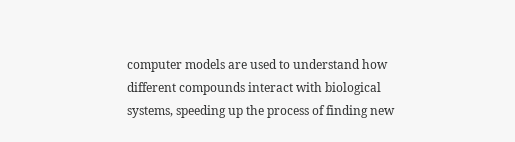computer models are used to understand how different compounds interact with biological systems, speeding up the process of finding new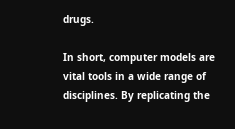drugs.

In short, computer models are vital tools in a wide range of disciplines. By replicating the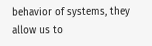behavior of systems, they allow us to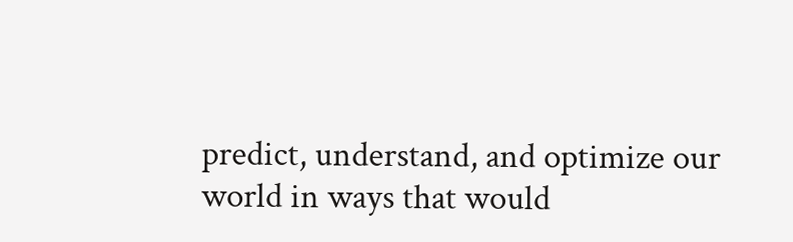predict, understand, and optimize our world in ways that would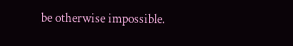be otherwise impossible.